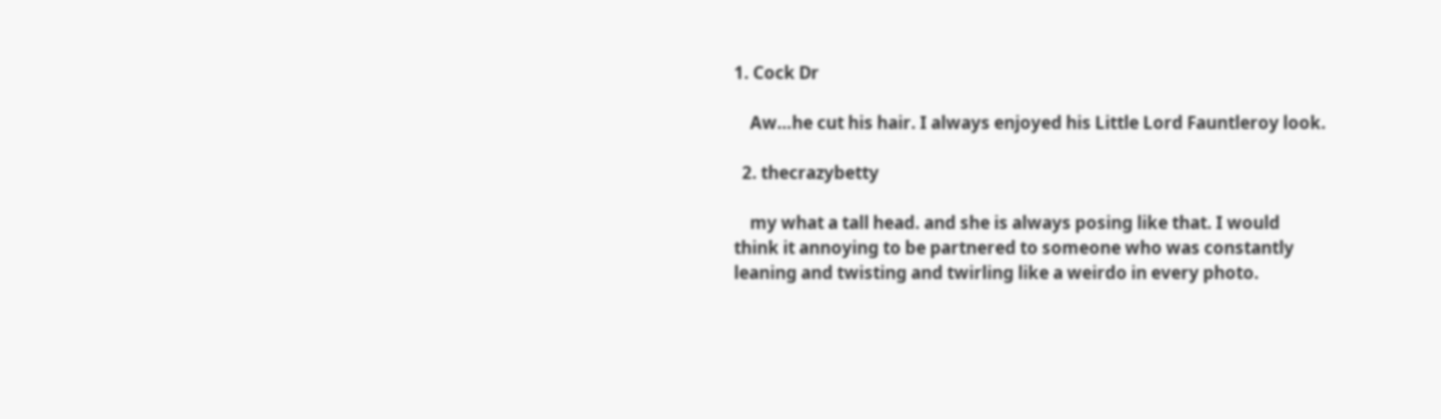1. Cock Dr

    Aw…he cut his hair. I always enjoyed his Little Lord Fauntleroy look.

  2. thecrazybetty

    my what a tall head. and she is always posing like that. I would think it annoying to be partnered to someone who was constantly leaning and twisting and twirling like a weirdo in every photo.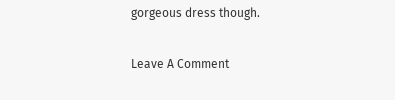gorgeous dress though.

Leave A Comment